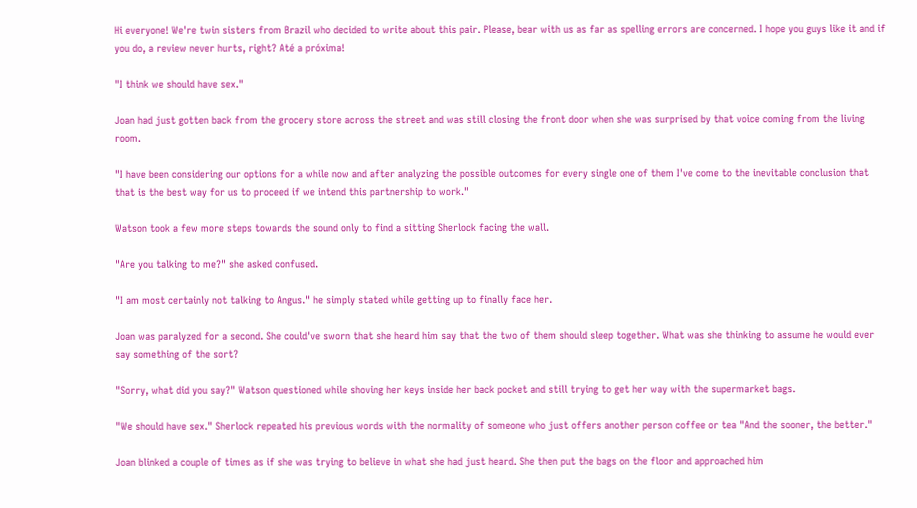Hi everyone! We're twin sisters from Brazil who decided to write about this pair. Please, bear with us as far as spelling errors are concerned. I hope you guys like it and if you do, a review never hurts, right? Até a próxima!

"I think we should have sex."

Joan had just gotten back from the grocery store across the street and was still closing the front door when she was surprised by that voice coming from the living room.

"I have been considering our options for a while now and after analyzing the possible outcomes for every single one of them I've come to the inevitable conclusion that that is the best way for us to proceed if we intend this partnership to work."

Watson took a few more steps towards the sound only to find a sitting Sherlock facing the wall.

"Are you talking to me?" she asked confused.

"I am most certainly not talking to Angus." he simply stated while getting up to finally face her.

Joan was paralyzed for a second. She could've sworn that she heard him say that the two of them should sleep together. What was she thinking to assume he would ever say something of the sort?

"Sorry, what did you say?" Watson questioned while shoving her keys inside her back pocket and still trying to get her way with the supermarket bags.

"We should have sex." Sherlock repeated his previous words with the normality of someone who just offers another person coffee or tea "And the sooner, the better."

Joan blinked a couple of times as if she was trying to believe in what she had just heard. She then put the bags on the floor and approached him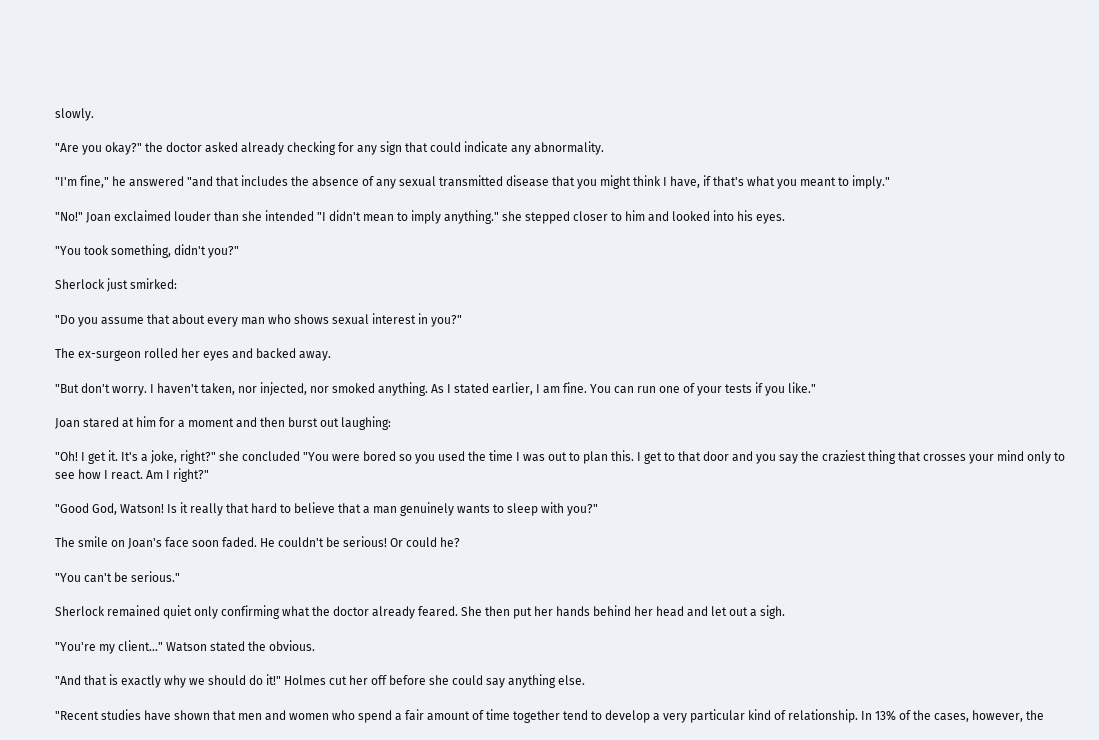slowly.

"Are you okay?" the doctor asked already checking for any sign that could indicate any abnormality.

"I'm fine," he answered "and that includes the absence of any sexual transmitted disease that you might think I have, if that's what you meant to imply."

"No!" Joan exclaimed louder than she intended "I didn't mean to imply anything." she stepped closer to him and looked into his eyes.

"You took something, didn't you?"

Sherlock just smirked:

"Do you assume that about every man who shows sexual interest in you?"

The ex-surgeon rolled her eyes and backed away.

"But don't worry. I haven't taken, nor injected, nor smoked anything. As I stated earlier, I am fine. You can run one of your tests if you like."

Joan stared at him for a moment and then burst out laughing:

"Oh! I get it. It's a joke, right?" she concluded "You were bored so you used the time I was out to plan this. I get to that door and you say the craziest thing that crosses your mind only to see how I react. Am I right?"

"Good God, Watson! Is it really that hard to believe that a man genuinely wants to sleep with you?"

The smile on Joan's face soon faded. He couldn't be serious! Or could he?

"You can't be serious."

Sherlock remained quiet only confirming what the doctor already feared. She then put her hands behind her head and let out a sigh.

"You're my client…" Watson stated the obvious.

"And that is exactly why we should do it!" Holmes cut her off before she could say anything else.

"Recent studies have shown that men and women who spend a fair amount of time together tend to develop a very particular kind of relationship. In 13% of the cases, however, the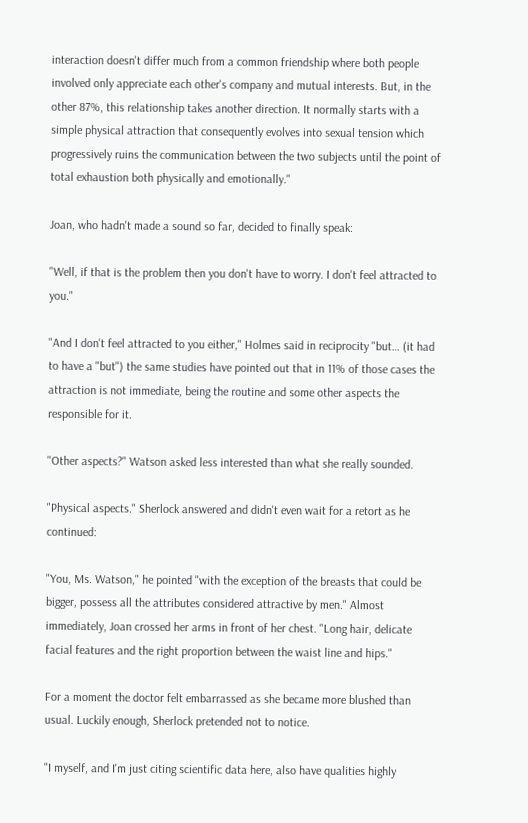interaction doesn't differ much from a common friendship where both people involved only appreciate each other's company and mutual interests. But, in the other 87%, this relationship takes another direction. It normally starts with a simple physical attraction that consequently evolves into sexual tension which progressively ruins the communication between the two subjects until the point of total exhaustion both physically and emotionally."

Joan, who hadn't made a sound so far, decided to finally speak:

"Well, if that is the problem then you don't have to worry. I don't feel attracted to you."

"And I don't feel attracted to you either," Holmes said in reciprocity "but… (it had to have a "but") the same studies have pointed out that in 11% of those cases the attraction is not immediate, being the routine and some other aspects the responsible for it.

"Other aspects?" Watson asked less interested than what she really sounded.

"Physical aspects." Sherlock answered and didn't even wait for a retort as he continued:

"You, Ms. Watson," he pointed "with the exception of the breasts that could be bigger, possess all the attributes considered attractive by men." Almost immediately, Joan crossed her arms in front of her chest. "Long hair, delicate facial features and the right proportion between the waist line and hips."

For a moment the doctor felt embarrassed as she became more blushed than usual. Luckily enough, Sherlock pretended not to notice.

"I myself, and I'm just citing scientific data here, also have qualities highly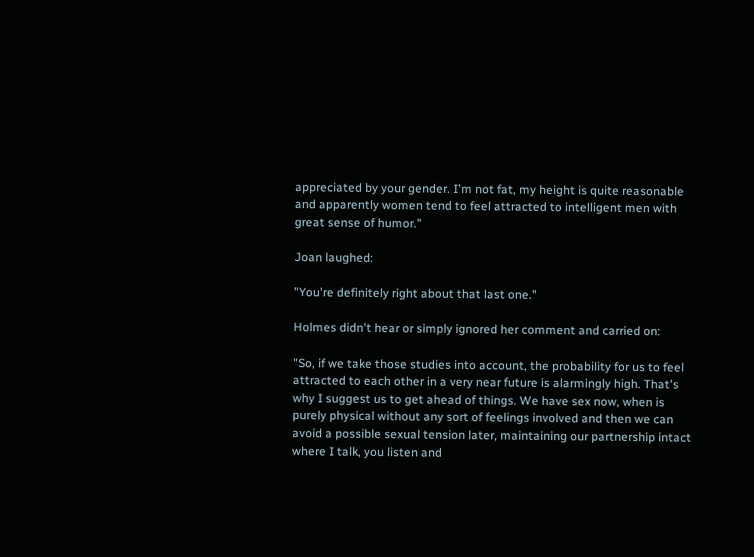appreciated by your gender. I'm not fat, my height is quite reasonable and apparently women tend to feel attracted to intelligent men with great sense of humor."

Joan laughed:

"You're definitely right about that last one."

Holmes didn't hear or simply ignored her comment and carried on:

"So, if we take those studies into account, the probability for us to feel attracted to each other in a very near future is alarmingly high. That's why I suggest us to get ahead of things. We have sex now, when is purely physical without any sort of feelings involved and then we can avoid a possible sexual tension later, maintaining our partnership intact where I talk, you listen and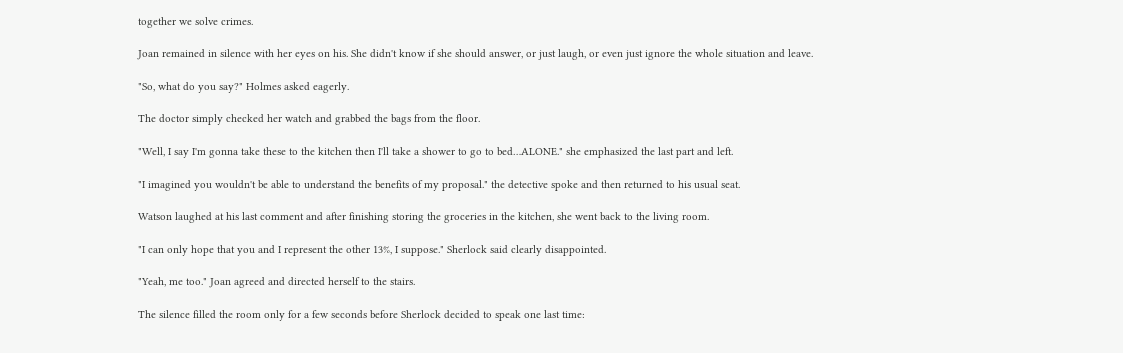together we solve crimes.

Joan remained in silence with her eyes on his. She didn't know if she should answer, or just laugh, or even just ignore the whole situation and leave.

"So, what do you say?" Holmes asked eagerly.

The doctor simply checked her watch and grabbed the bags from the floor.

"Well, I say I'm gonna take these to the kitchen then I'll take a shower to go to bed…ALONE." she emphasized the last part and left.

"I imagined you wouldn't be able to understand the benefits of my proposal." the detective spoke and then returned to his usual seat.

Watson laughed at his last comment and after finishing storing the groceries in the kitchen, she went back to the living room.

"I can only hope that you and I represent the other 13%, I suppose." Sherlock said clearly disappointed.

"Yeah, me too." Joan agreed and directed herself to the stairs.

The silence filled the room only for a few seconds before Sherlock decided to speak one last time: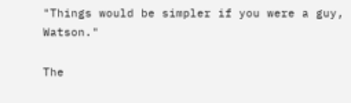"Things would be simpler if you were a guy, Watson."

The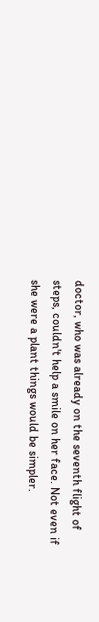doctor, who was already on the seventh flight of steps, couldn't help a smile on her face. Not even if she were a plant things would be simpler.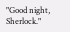"Good night, Sherlock."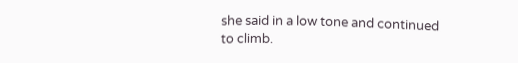she said in a low tone and continued to climb.